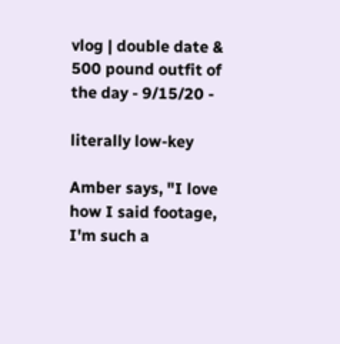vlog | double date & 500 pound outfit of the day - 9/15/20 -

literally low-key

Amber says, "I love how I said footage, I'm such a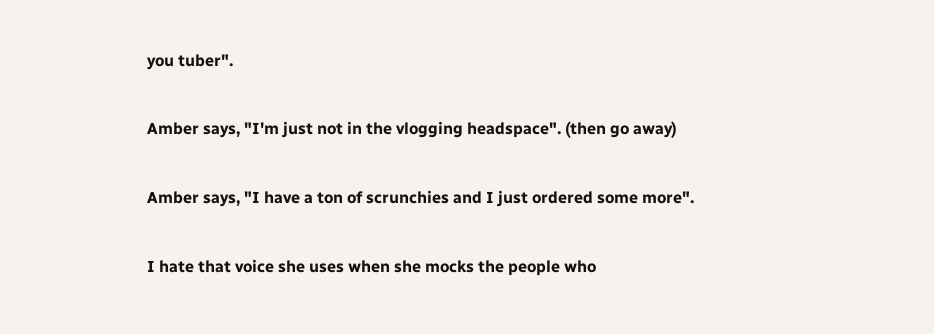you tuber".

Amber says, "I'm just not in the vlogging headspace". (then go away)

Amber says, "I have a ton of scrunchies and I just ordered some more".

I hate that voice she uses when she mocks the people who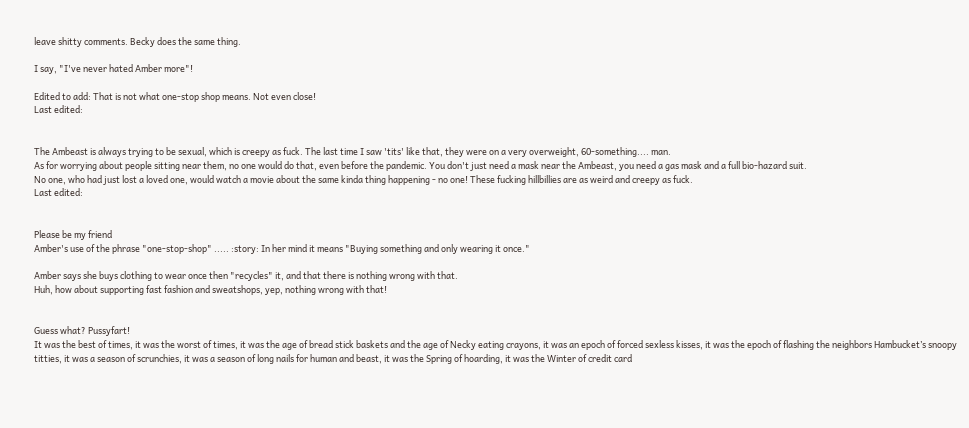leave shitty comments. Becky does the same thing.

I say, "I've never hated Amber more"!

Edited to add: That is not what one-stop shop means. Not even close!
Last edited:


The Ambeast is always trying to be sexual, which is creepy as fuck. The last time I saw 'tits' like that, they were on a very overweight, 60-something.... man.
As for worrying about people sitting near them, no one would do that, even before the pandemic. You don't just need a mask near the Ambeast, you need a gas mask and a full bio-hazard suit.
No one, who had just lost a loved one, would watch a movie about the same kinda thing happening - no one! These fucking hillbillies are as weird and creepy as fuck.
Last edited:


Please be my friend
Amber's use of the phrase "one-stop-shop" ..... :story: In her mind it means "Buying something and only wearing it once."

Amber says she buys clothing to wear once then "recycles" it, and that there is nothing wrong with that.
Huh, how about supporting fast fashion and sweatshops, yep, nothing wrong with that!


Guess what? Pussyfart!
It was the best of times, it was the worst of times, it was the age of bread stick baskets and the age of Necky eating crayons, it was an epoch of forced sexless kisses, it was the epoch of flashing the neighbors Hambucket’s snoopy titties, it was a season of scrunchies, it was a season of long nails for human and beast, it was the Spring of hoarding, it was the Winter of credit card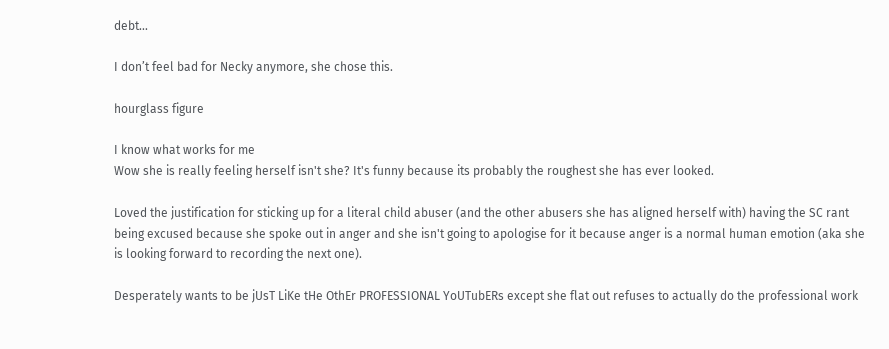debt...

I don’t feel bad for Necky anymore, she chose this.

hourglass figure

I know what works for me
Wow she is really feeling herself isn't she? It's funny because its probably the roughest she has ever looked.

Loved the justification for sticking up for a literal child abuser (and the other abusers she has aligned herself with) having the SC rant being excused because she spoke out in anger and she isn't going to apologise for it because anger is a normal human emotion (aka she is looking forward to recording the next one).

Desperately wants to be jUsT LiKe tHe OthEr PROFESSIONAL YoUTubERs except she flat out refuses to actually do the professional work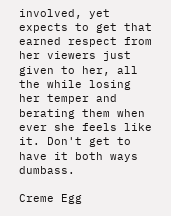involved, yet expects to get that earned respect from her viewers just given to her, all the while losing her temper and berating them when ever she feels like it. Don't get to have it both ways dumbass.

Creme Egg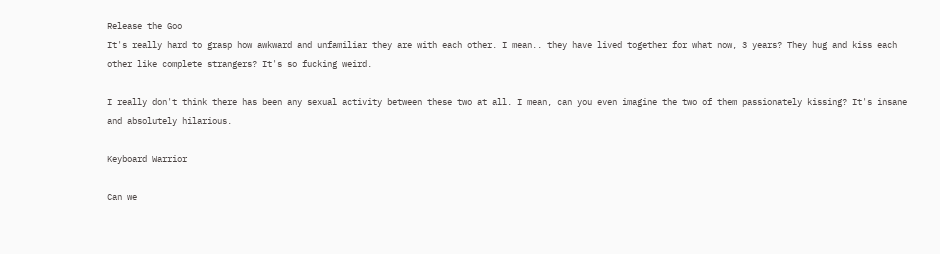Release the Goo
It's really hard to grasp how awkward and unfamiliar they are with each other. I mean.. they have lived together for what now, 3 years? They hug and kiss each other like complete strangers? It's so fucking weird.

I really don't think there has been any sexual activity between these two at all. I mean, can you even imagine the two of them passionately kissing? It's insane and absolutely hilarious.

Keyboard Warrior

Can we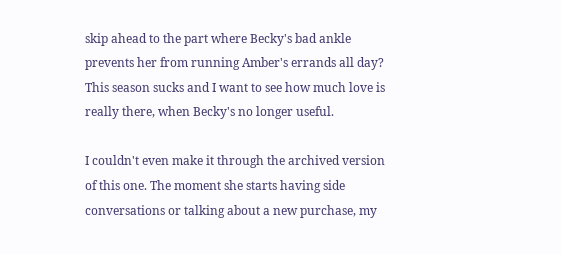skip ahead to the part where Becky's bad ankle prevents her from running Amber's errands all day? This season sucks and I want to see how much love is really there, when Becky's no longer useful.

I couldn't even make it through the archived version of this one. The moment she starts having side conversations or talking about a new purchase, my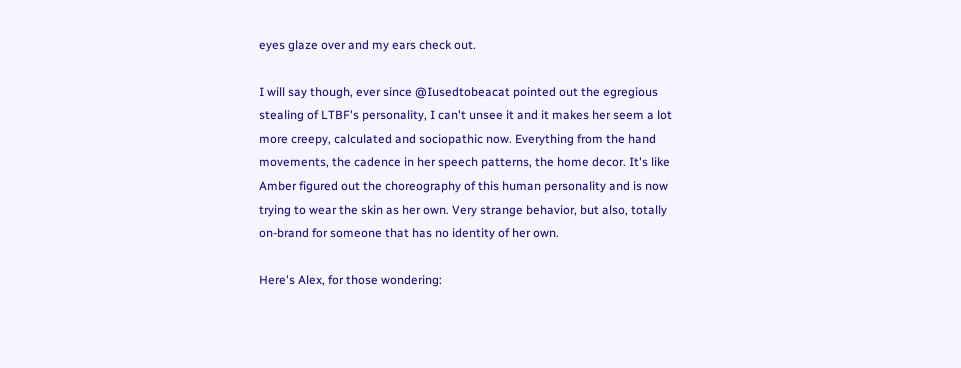eyes glaze over and my ears check out.

I will say though, ever since @Iusedtobeacat pointed out the egregious stealing of LTBF's personality, I can't unsee it and it makes her seem a lot more creepy, calculated and sociopathic now. Everything from the hand movements, the cadence in her speech patterns, the home decor. It's like Amber figured out the choreography of this human personality and is now trying to wear the skin as her own. Very strange behavior, but also, totally on-brand for someone that has no identity of her own.

Here's Alex, for those wondering: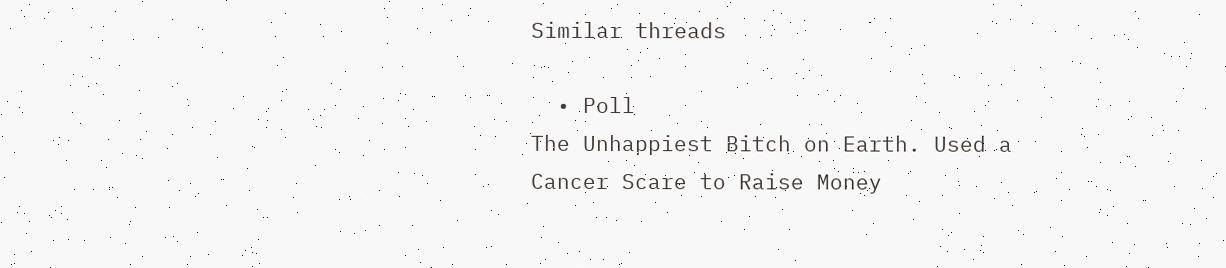Similar threads

  • Poll
The Unhappiest Bitch on Earth. Used a Cancer Scare to Raise Money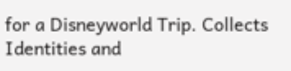for a Disneyworld Trip. Collects Identities and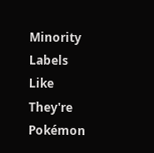Minority Labels Like They're Pokémon